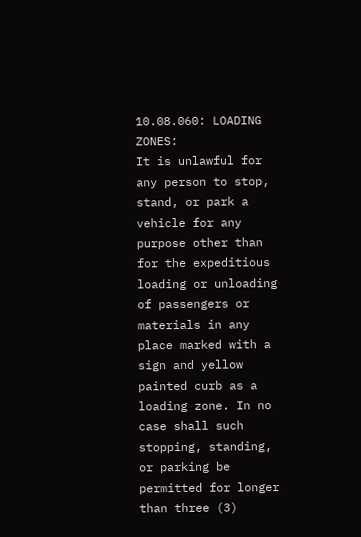10.08.060: LOADING ZONES:
It is unlawful for any person to stop, stand, or park a vehicle for any purpose other than for the expeditious loading or unloading of passengers or materials in any place marked with a sign and yellow painted curb as a loading zone. In no case shall such stopping, standing, or parking be permitted for longer than three (3)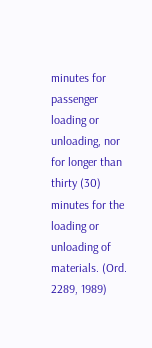minutes for passenger loading or unloading, nor for longer than thirty (30) minutes for the loading or unloading of materials. (Ord. 2289, 1989)